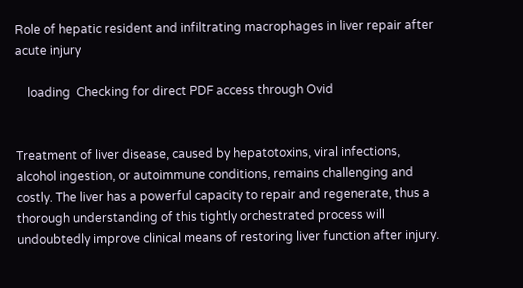Role of hepatic resident and infiltrating macrophages in liver repair after acute injury

    loading  Checking for direct PDF access through Ovid


Treatment of liver disease, caused by hepatotoxins, viral infections, alcohol ingestion, or autoimmune conditions, remains challenging and costly. The liver has a powerful capacity to repair and regenerate, thus a thorough understanding of this tightly orchestrated process will undoubtedly improve clinical means of restoring liver function after injury.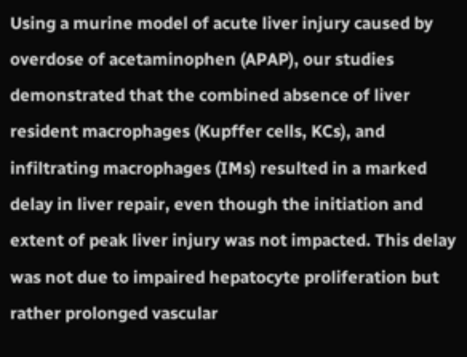Using a murine model of acute liver injury caused by overdose of acetaminophen (APAP), our studies demonstrated that the combined absence of liver resident macrophages (Kupffer cells, KCs), and infiltrating macrophages (IMs) resulted in a marked delay in liver repair, even though the initiation and extent of peak liver injury was not impacted. This delay was not due to impaired hepatocyte proliferation but rather prolonged vascular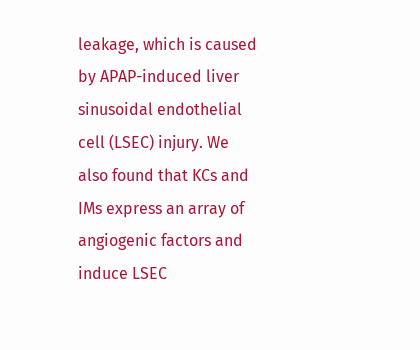leakage, which is caused by APAP-induced liver sinusoidal endothelial cell (LSEC) injury. We also found that KCs and IMs express an array of angiogenic factors and induce LSEC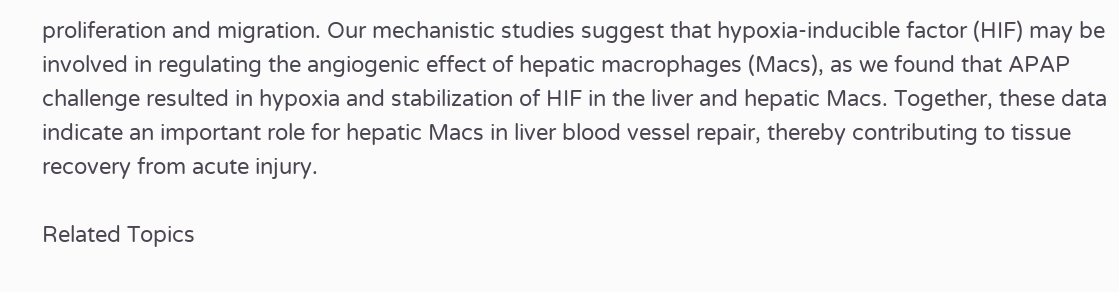proliferation and migration. Our mechanistic studies suggest that hypoxia-inducible factor (HIF) may be involved in regulating the angiogenic effect of hepatic macrophages (Macs), as we found that APAP challenge resulted in hypoxia and stabilization of HIF in the liver and hepatic Macs. Together, these data indicate an important role for hepatic Macs in liver blood vessel repair, thereby contributing to tissue recovery from acute injury.

Related Topics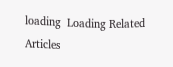loading  Loading Related Articles